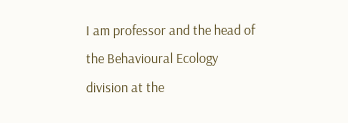I am professor and the head of the Behavioural Ecology division at the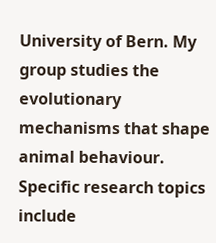University of Bern. My group studies the evolutionary mechanisms that shape animal behaviour. Specific research topics include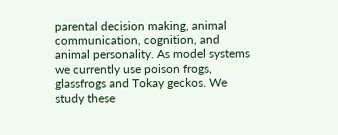parental decision making, animal communication, cognition, and animal personality. As model systems we currently use poison frogs, glassfrogs and Tokay geckos. We study these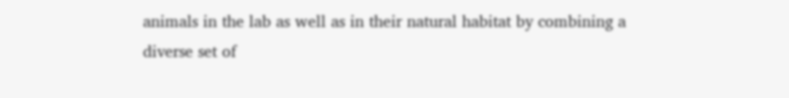animals in the lab as well as in their natural habitat by combining a diverse set of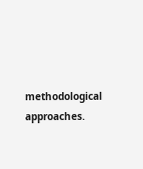methodological approaches.